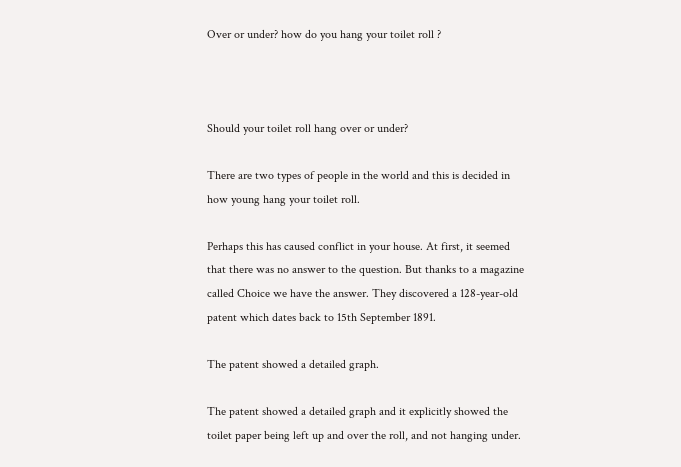Over or under? how do you hang your toilet roll ?



Should your toilet roll hang over or under?

There are two types of people in the world and this is decided in how young hang your toilet roll.

Perhaps this has caused conflict in your house. At first, it seemed that there was no answer to the question. But thanks to a magazine called Choice we have the answer. They discovered a 128-year-old patent which dates back to 15th September 1891.

The patent showed a detailed graph.

The patent showed a detailed graph and it explicitly showed the toilet paper being left up and over the roll, and not hanging under.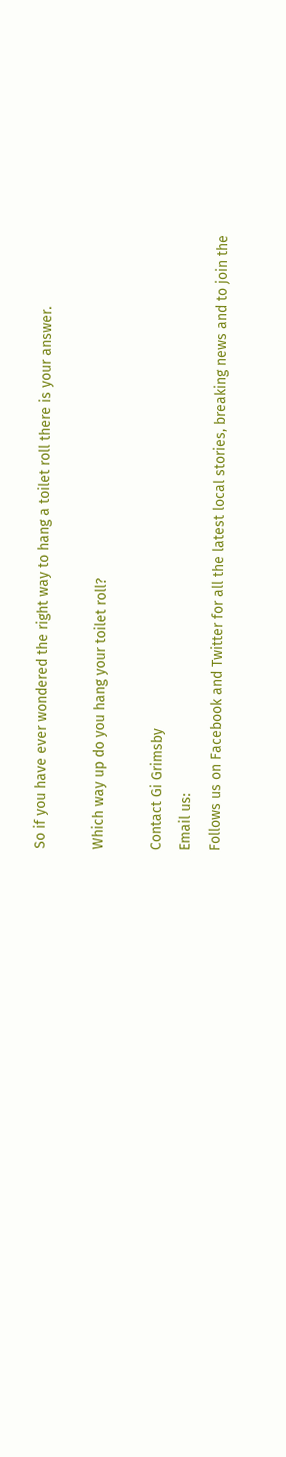So if you have ever wondered the right way to hang a toilet roll there is your answer.

Which way up do you hang your toilet roll?

Contact Gi Grimsby
Email us:
Follows us on Facebook and Twitter for all the latest local stories, breaking news and to join the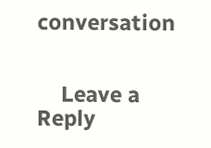conversation


    Leave a Reply